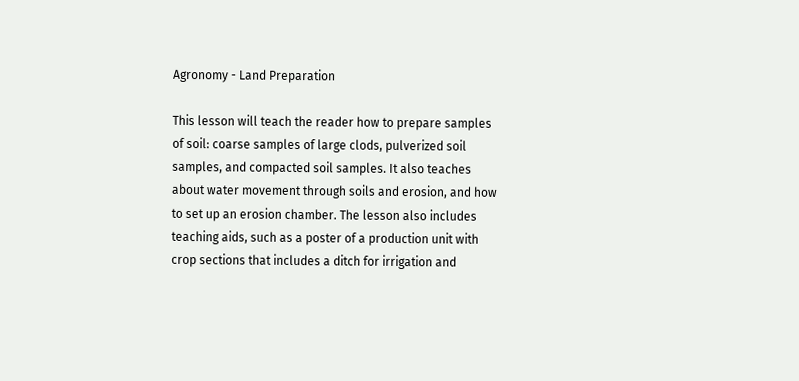Agronomy - Land Preparation

This lesson will teach the reader how to prepare samples of soil: coarse samples of large clods, pulverized soil samples, and compacted soil samples. It also teaches about water movement through soils and erosion, and how to set up an erosion chamber. The lesson also includes teaching aids, such as a poster of a production unit with crop sections that includes a ditch for irrigation and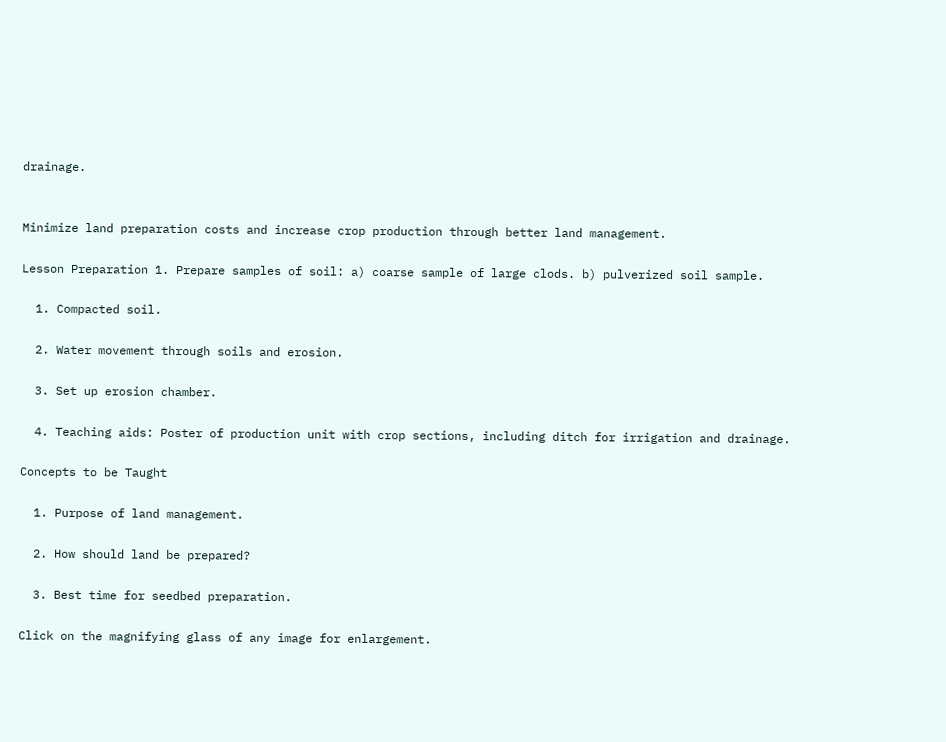drainage.


Minimize land preparation costs and increase crop production through better land management.

Lesson Preparation 1. Prepare samples of soil: a) coarse sample of large clods. b) pulverized soil sample.

  1. Compacted soil.

  2. Water movement through soils and erosion.

  3. Set up erosion chamber.

  4. Teaching aids: Poster of production unit with crop sections, including ditch for irrigation and drainage.

Concepts to be Taught

  1. Purpose of land management.

  2. How should land be prepared?

  3. Best time for seedbed preparation.

Click on the magnifying glass of any image for enlargement.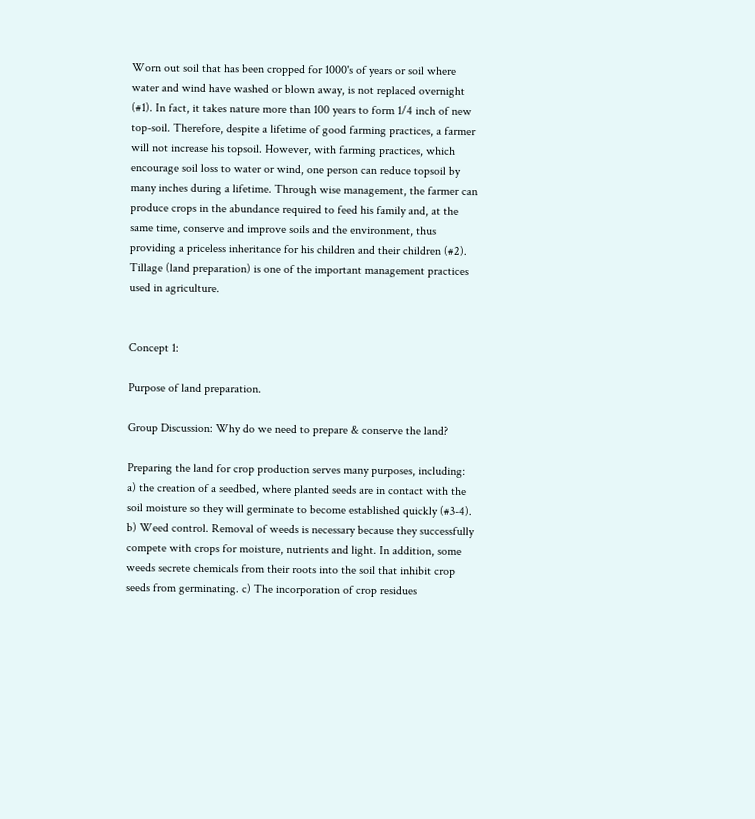Worn out soil that has been cropped for 1000's of years or soil where water and wind have washed or blown away, is not replaced overnight (#1). In fact, it takes nature more than 100 years to form 1/4 inch of new top-soil. Therefore, despite a lifetime of good farming practices, a farmer will not increase his topsoil. However, with farming practices, which encourage soil loss to water or wind, one person can reduce topsoil by many inches during a lifetime. Through wise management, the farmer can produce crops in the abundance required to feed his family and, at the same time, conserve and improve soils and the environment, thus providing a priceless inheritance for his children and their children (#2). Tillage (land preparation) is one of the important management practices used in agriculture.


Concept 1:

Purpose of land preparation.

Group Discussion: Why do we need to prepare & conserve the land?

Preparing the land for crop production serves many purposes, including: a) the creation of a seedbed, where planted seeds are in contact with the soil moisture so they will germinate to become established quickly (#3-4). b) Weed control. Removal of weeds is necessary because they successfully compete with crops for moisture, nutrients and light. In addition, some weeds secrete chemicals from their roots into the soil that inhibit crop seeds from germinating. c) The incorporation of crop residues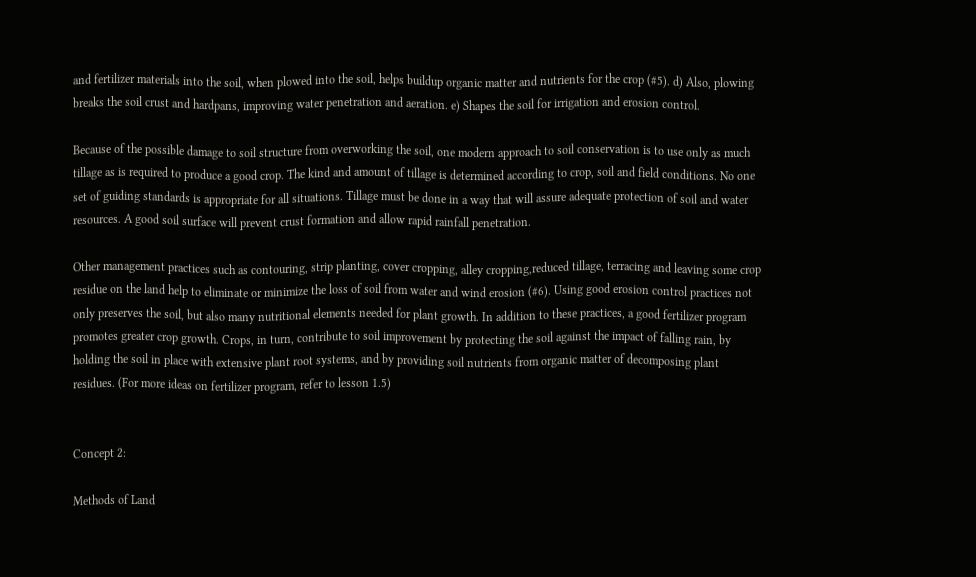and fertilizer materials into the soil, when plowed into the soil, helps buildup organic matter and nutrients for the crop (#5). d) Also, plowing breaks the soil crust and hardpans, improving water penetration and aeration. e) Shapes the soil for irrigation and erosion control.

Because of the possible damage to soil structure from overworking the soil, one modern approach to soil conservation is to use only as much tillage as is required to produce a good crop. The kind and amount of tillage is determined according to crop, soil and field conditions. No one set of guiding standards is appropriate for all situations. Tillage must be done in a way that will assure adequate protection of soil and water resources. A good soil surface will prevent crust formation and allow rapid rainfall penetration.

Other management practices such as contouring, strip planting, cover cropping, alley cropping,reduced tillage, terracing and leaving some crop residue on the land help to eliminate or minimize the loss of soil from water and wind erosion (#6). Using good erosion control practices not only preserves the soil, but also many nutritional elements needed for plant growth. In addition to these practices, a good fertilizer program promotes greater crop growth. Crops, in turn, contribute to soil improvement by protecting the soil against the impact of falling rain, by holding the soil in place with extensive plant root systems, and by providing soil nutrients from organic matter of decomposing plant residues. (For more ideas on fertilizer program, refer to lesson 1.5)


Concept 2:

Methods of Land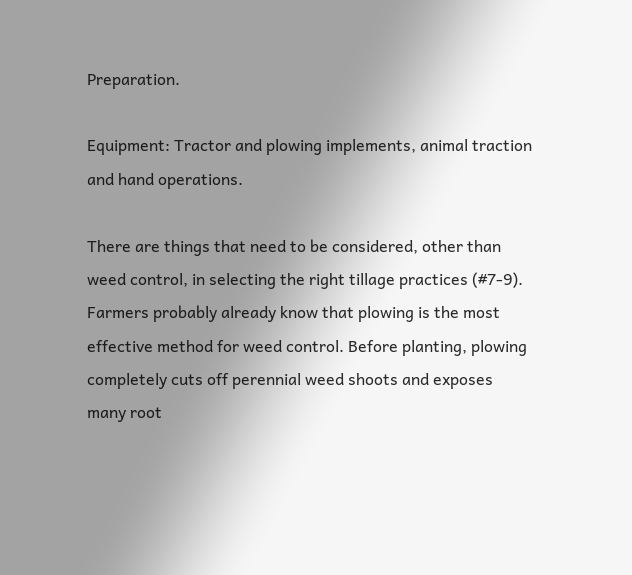Preparation.

Equipment: Tractor and plowing implements, animal traction and hand operations.

There are things that need to be considered, other than weed control, in selecting the right tillage practices (#7-9). Farmers probably already know that plowing is the most effective method for weed control. Before planting, plowing completely cuts off perennial weed shoots and exposes many root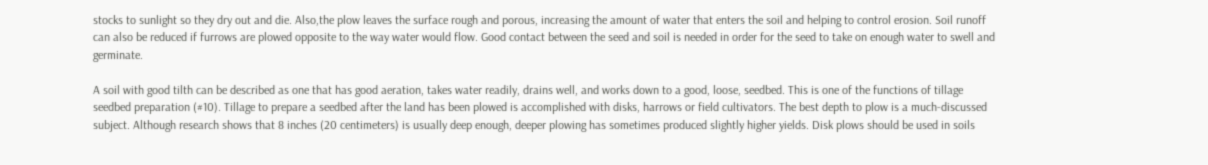stocks to sunlight so they dry out and die. Also,the plow leaves the surface rough and porous, increasing the amount of water that enters the soil and helping to control erosion. Soil runoff can also be reduced if furrows are plowed opposite to the way water would flow. Good contact between the seed and soil is needed in order for the seed to take on enough water to swell and germinate.

A soil with good tilth can be described as one that has good aeration, takes water readily, drains well, and works down to a good, loose, seedbed. This is one of the functions of tillage seedbed preparation (#10). Tillage to prepare a seedbed after the land has been plowed is accomplished with disks, harrows or field cultivators. The best depth to plow is a much-discussed subject. Although research shows that 8 inches (20 centimeters) is usually deep enough, deeper plowing has sometimes produced slightly higher yields. Disk plows should be used in soils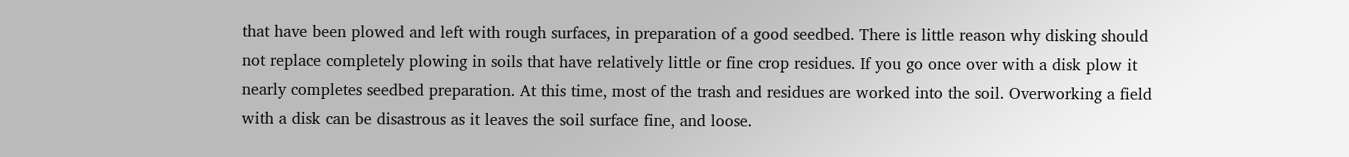that have been plowed and left with rough surfaces, in preparation of a good seedbed. There is little reason why disking should not replace completely plowing in soils that have relatively little or fine crop residues. If you go once over with a disk plow it nearly completes seedbed preparation. At this time, most of the trash and residues are worked into the soil. Overworking a field with a disk can be disastrous as it leaves the soil surface fine, and loose.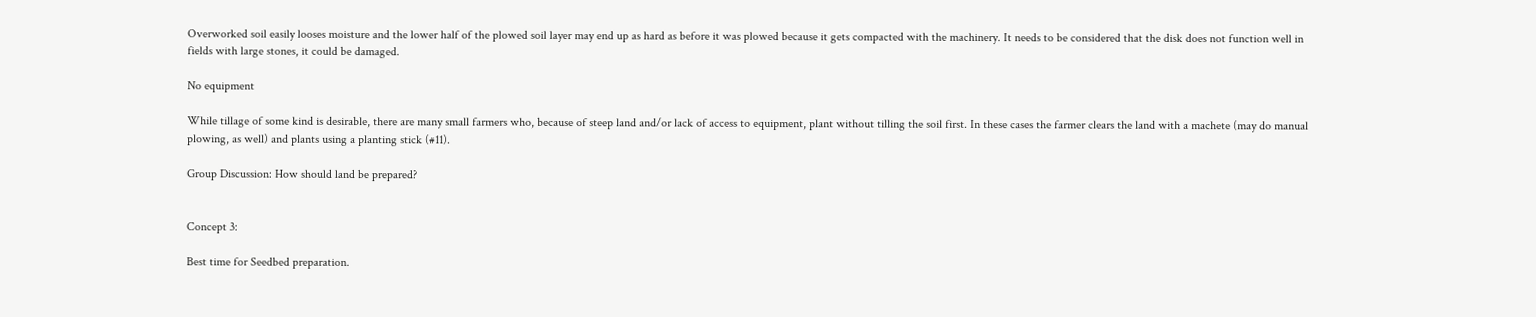Overworked soil easily looses moisture and the lower half of the plowed soil layer may end up as hard as before it was plowed because it gets compacted with the machinery. It needs to be considered that the disk does not function well in fields with large stones, it could be damaged.

No equipment

While tillage of some kind is desirable, there are many small farmers who, because of steep land and/or lack of access to equipment, plant without tilling the soil first. In these cases the farmer clears the land with a machete (may do manual plowing, as well) and plants using a planting stick (#11).

Group Discussion: How should land be prepared?


Concept 3:

Best time for Seedbed preparation.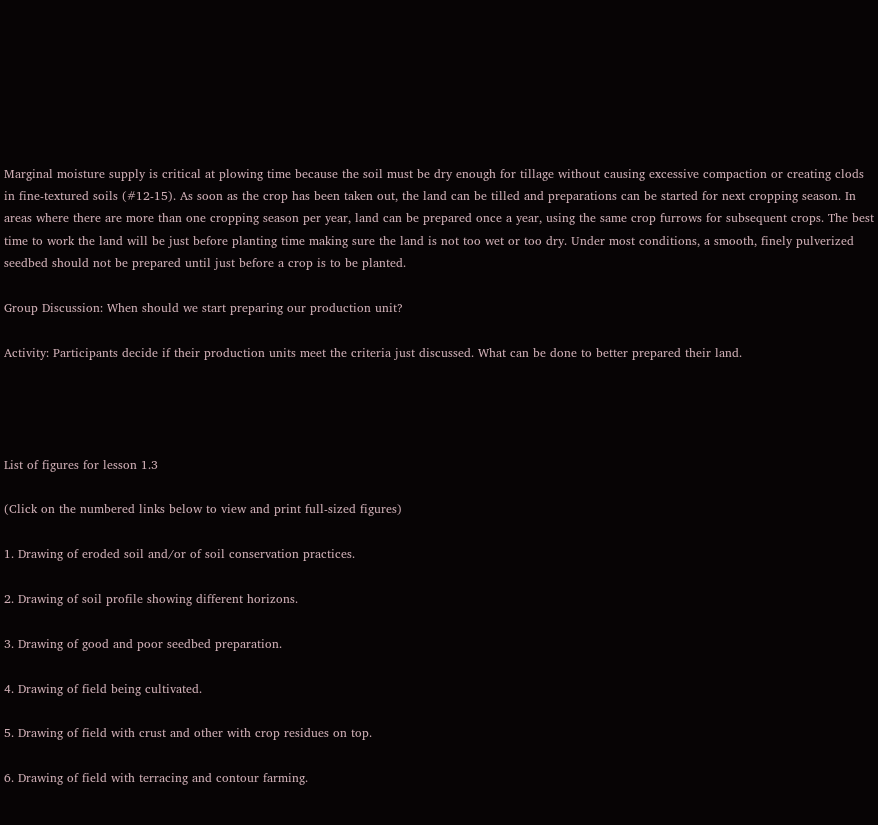Marginal moisture supply is critical at plowing time because the soil must be dry enough for tillage without causing excessive compaction or creating clods in fine-textured soils (#12-15). As soon as the crop has been taken out, the land can be tilled and preparations can be started for next cropping season. In areas where there are more than one cropping season per year, land can be prepared once a year, using the same crop furrows for subsequent crops. The best time to work the land will be just before planting time making sure the land is not too wet or too dry. Under most conditions, a smooth, finely pulverized seedbed should not be prepared until just before a crop is to be planted.

Group Discussion: When should we start preparing our production unit?

Activity: Participants decide if their production units meet the criteria just discussed. What can be done to better prepared their land.




List of figures for lesson 1.3

(Click on the numbered links below to view and print full-sized figures)

1. Drawing of eroded soil and/or of soil conservation practices.

2. Drawing of soil profile showing different horizons.

3. Drawing of good and poor seedbed preparation.

4. Drawing of field being cultivated.

5. Drawing of field with crust and other with crop residues on top.

6. Drawing of field with terracing and contour farming.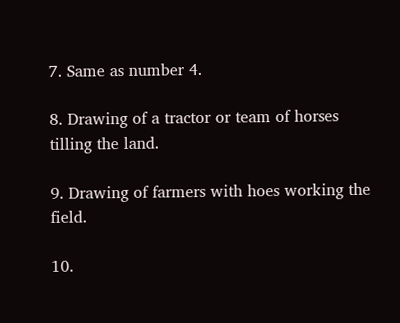7. Same as number 4.

8. Drawing of a tractor or team of horses tilling the land.

9. Drawing of farmers with hoes working the field.

10.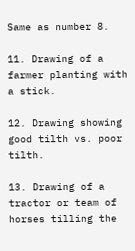Same as number 8.

11. Drawing of a farmer planting with a stick.

12. Drawing showing good tilth vs. poor tilth.

13. Drawing of a tractor or team of horses tilling the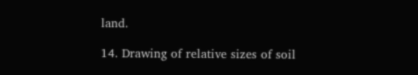land.

14. Drawing of relative sizes of soil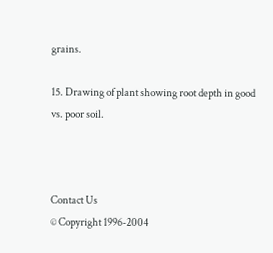grains.

15. Drawing of plant showing root depth in good vs. poor soil.



Contact Us
© Copyright 1996-2004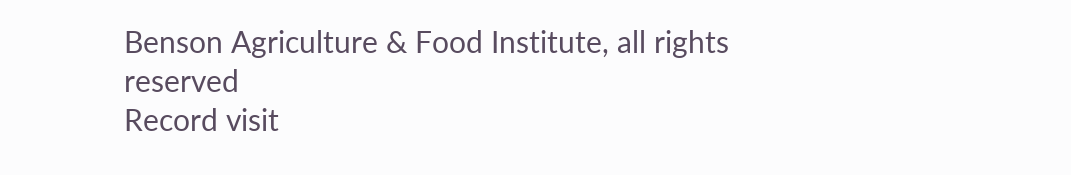Benson Agriculture & Food Institute, all rights reserved
Record visit